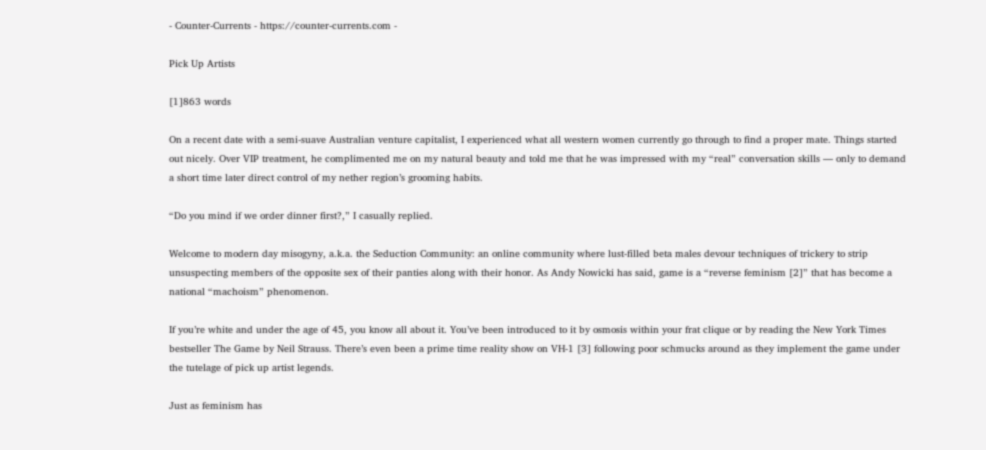- Counter-Currents - https://counter-currents.com -

Pick Up Artists

[1]863 words

On a recent date with a semi-suave Australian venture capitalist, I experienced what all western women currently go through to find a proper mate. Things started out nicely. Over VIP treatment, he complimented me on my natural beauty and told me that he was impressed with my “real” conversation skills — only to demand a short time later direct control of my nether region’s grooming habits.

“Do you mind if we order dinner first?,” I casually replied.

Welcome to modern day misogyny, a.k.a. the Seduction Community: an online community where lust-filled beta males devour techniques of trickery to strip unsuspecting members of the opposite sex of their panties along with their honor. As Andy Nowicki has said, game is a “reverse feminism [2]” that has become a national “machoism” phenomenon.

If you’re white and under the age of 45, you know all about it. You’ve been introduced to it by osmosis within your frat clique or by reading the New York Times bestseller The Game by Neil Strauss. There’s even been a prime time reality show on VH-1 [3] following poor schmucks around as they implement the game under the tutelage of pick up artist legends.

Just as feminism has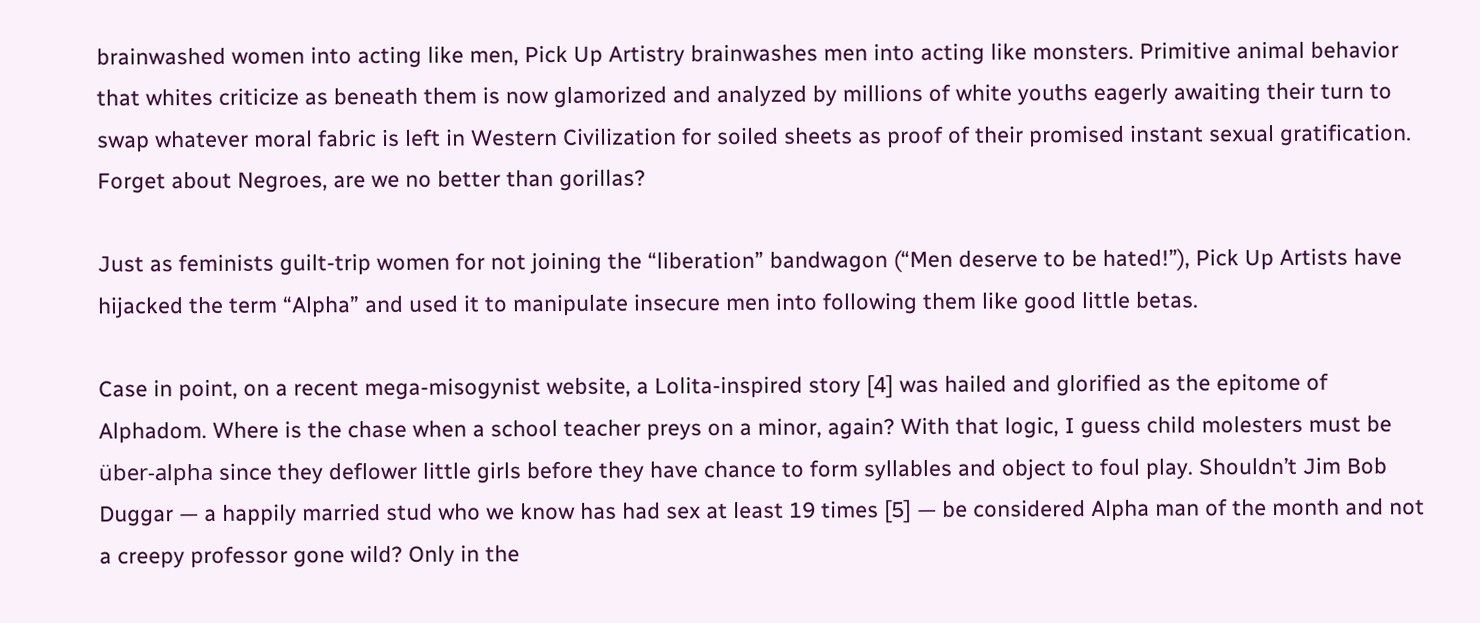brainwashed women into acting like men, Pick Up Artistry brainwashes men into acting like monsters. Primitive animal behavior that whites criticize as beneath them is now glamorized and analyzed by millions of white youths eagerly awaiting their turn to swap whatever moral fabric is left in Western Civilization for soiled sheets as proof of their promised instant sexual gratification. Forget about Negroes, are we no better than gorillas?

Just as feminists guilt-trip women for not joining the “liberation” bandwagon (“Men deserve to be hated!”), Pick Up Artists have hijacked the term “Alpha” and used it to manipulate insecure men into following them like good little betas.

Case in point, on a recent mega-misogynist website, a Lolita-inspired story [4] was hailed and glorified as the epitome of Alphadom. Where is the chase when a school teacher preys on a minor, again? With that logic, I guess child molesters must be über-alpha since they deflower little girls before they have chance to form syllables and object to foul play. Shouldn’t Jim Bob Duggar — a happily married stud who we know has had sex at least 19 times [5] — be considered Alpha man of the month and not a creepy professor gone wild? Only in the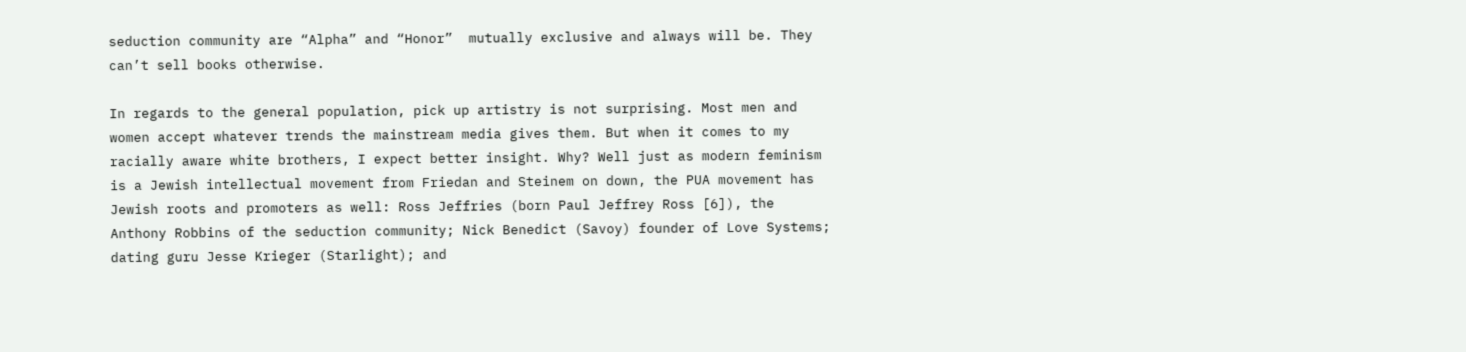seduction community are “Alpha” and “Honor”  mutually exclusive and always will be. They can’t sell books otherwise.

In regards to the general population, pick up artistry is not surprising. Most men and women accept whatever trends the mainstream media gives them. But when it comes to my racially aware white brothers, I expect better insight. Why? Well just as modern feminism is a Jewish intellectual movement from Friedan and Steinem on down, the PUA movement has Jewish roots and promoters as well: Ross Jeffries (born Paul Jeffrey Ross [6]), the Anthony Robbins of the seduction community; Nick Benedict (Savoy) founder of Love Systems; dating guru Jesse Krieger (Starlight); and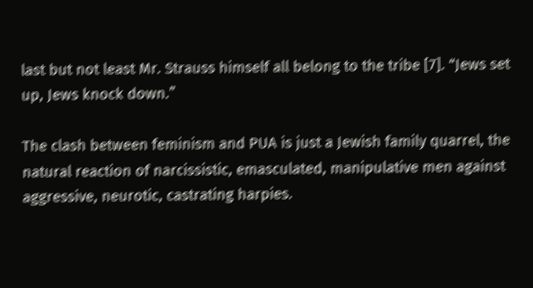last but not least Mr. Strauss himself all belong to the tribe [7]. “Jews set up, Jews knock down.”

The clash between feminism and PUA is just a Jewish family quarrel, the natural reaction of narcissistic, emasculated, manipulative men against aggressive, neurotic, castrating harpies.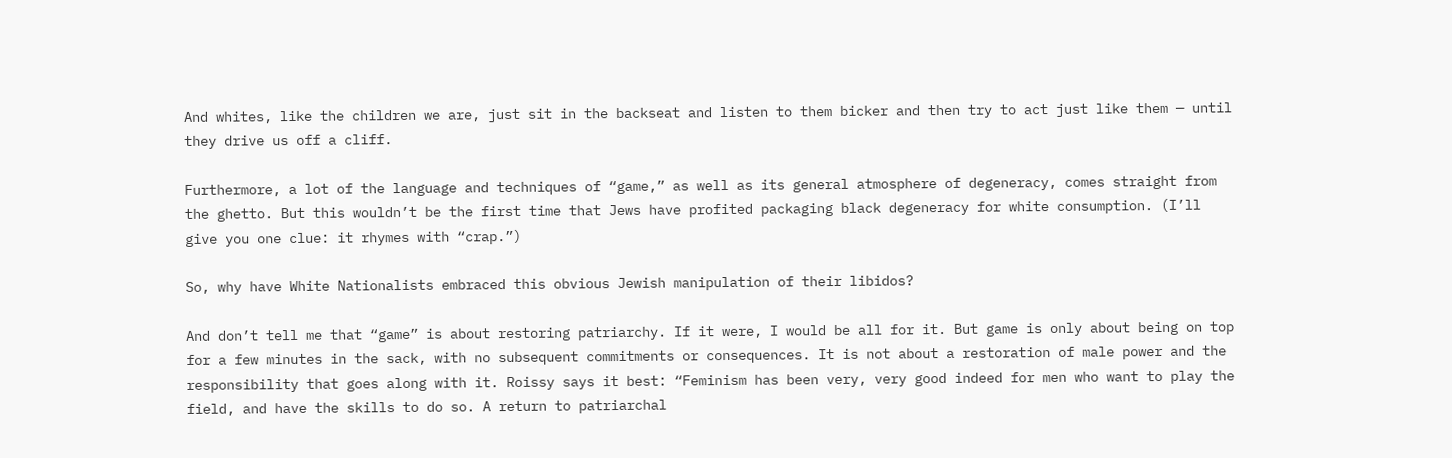And whites, like the children we are, just sit in the backseat and listen to them bicker and then try to act just like them — until they drive us off a cliff.

Furthermore, a lot of the language and techniques of “game,” as well as its general atmosphere of degeneracy, comes straight from the ghetto. But this wouldn’t be the first time that Jews have profited packaging black degeneracy for white consumption. (I’ll give you one clue: it rhymes with “crap.”)

So, why have White Nationalists embraced this obvious Jewish manipulation of their libidos?

And don’t tell me that “game” is about restoring patriarchy. If it were, I would be all for it. But game is only about being on top for a few minutes in the sack, with no subsequent commitments or consequences. It is not about a restoration of male power and the responsibility that goes along with it. Roissy says it best: “Feminism has been very, very good indeed for men who want to play the field, and have the skills to do so. A return to patriarchal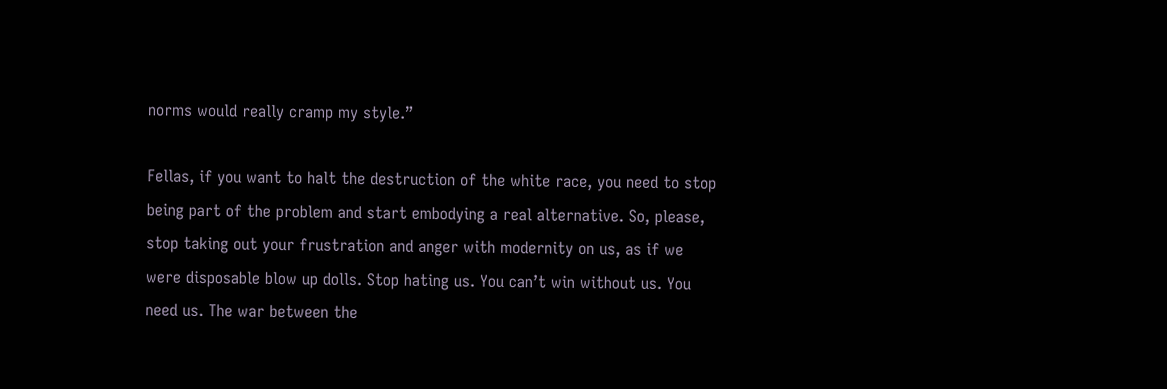norms would really cramp my style.”

Fellas, if you want to halt the destruction of the white race, you need to stop being part of the problem and start embodying a real alternative. So, please, stop taking out your frustration and anger with modernity on us, as if we were disposable blow up dolls. Stop hating us. You can’t win without us. You need us. The war between the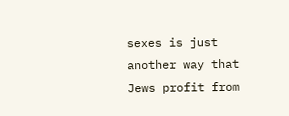sexes is just another way that Jews profit from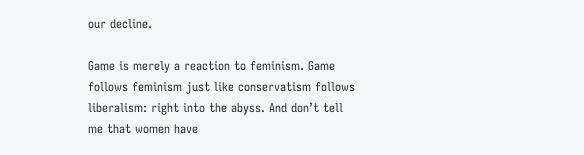our decline.

Game is merely a reaction to feminism. Game follows feminism just like conservatism follows liberalism: right into the abyss. And don’t tell me that women have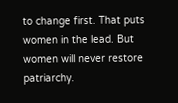to change first. That puts women in the lead. But women will never restore patriarchy.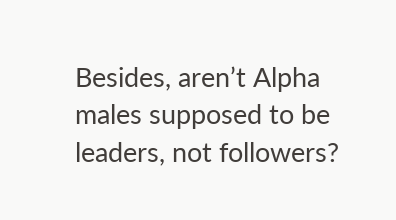Besides, aren’t Alpha males supposed to be leaders, not followers?